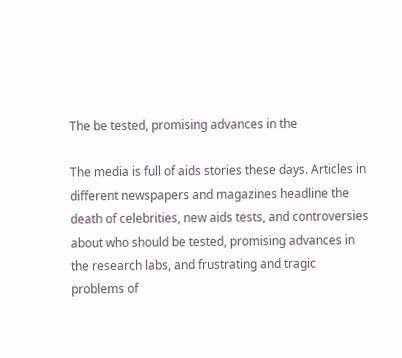The be tested, promising advances in the

The media is full of aids stories these days. Articles in different newspapers and magazines headline the death of celebrities, new aids tests, and controversies about who should be tested, promising advances in the research labs, and frustrating and tragic problems of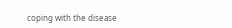coping with the disease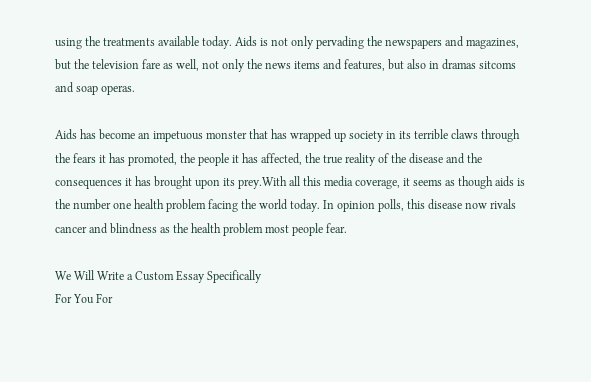using the treatments available today. Aids is not only pervading the newspapers and magazines, but the television fare as well, not only the news items and features, but also in dramas sitcoms and soap operas.

Aids has become an impetuous monster that has wrapped up society in its terrible claws through the fears it has promoted, the people it has affected, the true reality of the disease and the consequences it has brought upon its prey.With all this media coverage, it seems as though aids is the number one health problem facing the world today. In opinion polls, this disease now rivals cancer and blindness as the health problem most people fear.

We Will Write a Custom Essay Specifically
For You For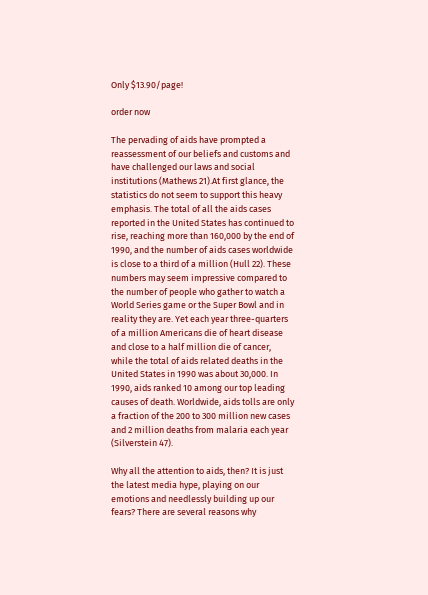Only $13.90/page!

order now

The pervading of aids have prompted a reassessment of our beliefs and customs and have challenged our laws and social institutions (Mathews 21).At first glance, the statistics do not seem to support this heavy emphasis. The total of all the aids cases reported in the United States has continued to rise, reaching more than 160,000 by the end of 1990, and the number of aids cases worldwide is close to a third of a million (Hull 22). These numbers may seem impressive compared to the number of people who gather to watch a World Series game or the Super Bowl and in reality they are. Yet each year three-quarters of a million Americans die of heart disease and close to a half million die of cancer, while the total of aids related deaths in the United States in 1990 was about 30,000. In 1990, aids ranked 10 among our top leading causes of death. Worldwide, aids tolls are only a fraction of the 200 to 300 million new cases and 2 million deaths from malaria each year (Silverstein 47).

Why all the attention to aids, then? It is just the latest media hype, playing on our emotions and needlessly building up our fears? There are several reasons why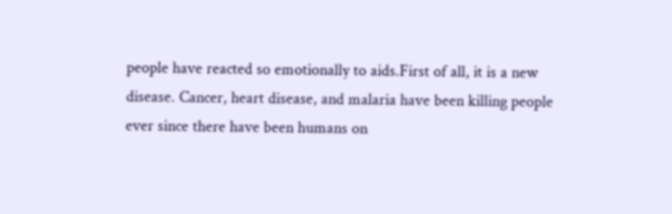people have reacted so emotionally to aids.First of all, it is a new disease. Cancer, heart disease, and malaria have been killing people ever since there have been humans on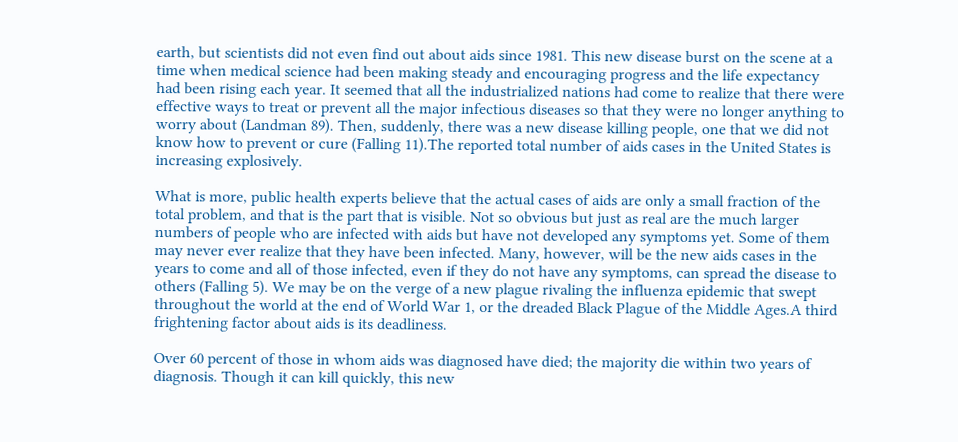earth, but scientists did not even find out about aids since 1981. This new disease burst on the scene at a time when medical science had been making steady and encouraging progress and the life expectancy had been rising each year. It seemed that all the industrialized nations had come to realize that there were effective ways to treat or prevent all the major infectious diseases so that they were no longer anything to worry about (Landman 89). Then, suddenly, there was a new disease killing people, one that we did not know how to prevent or cure (Falling 11).The reported total number of aids cases in the United States is increasing explosively.

What is more, public health experts believe that the actual cases of aids are only a small fraction of the total problem, and that is the part that is visible. Not so obvious but just as real are the much larger numbers of people who are infected with aids but have not developed any symptoms yet. Some of them may never ever realize that they have been infected. Many, however, will be the new aids cases in the years to come and all of those infected, even if they do not have any symptoms, can spread the disease to others (Falling 5). We may be on the verge of a new plague rivaling the influenza epidemic that swept throughout the world at the end of World War 1, or the dreaded Black Plague of the Middle Ages.A third frightening factor about aids is its deadliness.

Over 60 percent of those in whom aids was diagnosed have died; the majority die within two years of diagnosis. Though it can kill quickly, this new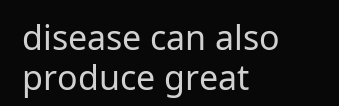disease can also produce great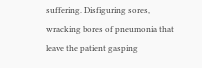suffering. Disfiguring sores, wracking bores of pneumonia that leave the patient gasping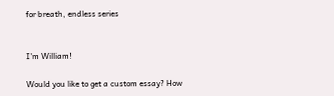for breath, endless series


I'm William!

Would you like to get a custom essay? How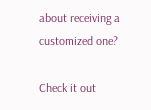about receiving a customized one?

Check it out